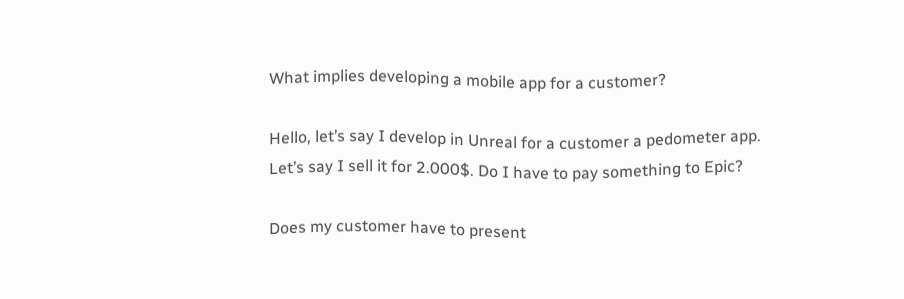What implies developing a mobile app for a customer?

Hello, let’s say I develop in Unreal for a customer a pedometer app.
Let’s say I sell it for 2.000$. Do I have to pay something to Epic?

Does my customer have to present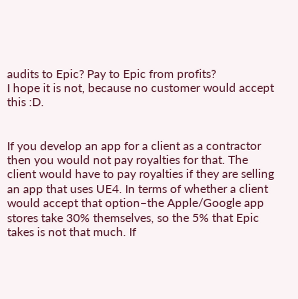audits to Epic? Pay to Epic from profits?
I hope it is not, because no customer would accept this :D.


If you develop an app for a client as a contractor then you would not pay royalties for that. The client would have to pay royalties if they are selling an app that uses UE4. In terms of whether a client would accept that option–the Apple/Google app stores take 30% themselves, so the 5% that Epic takes is not that much. If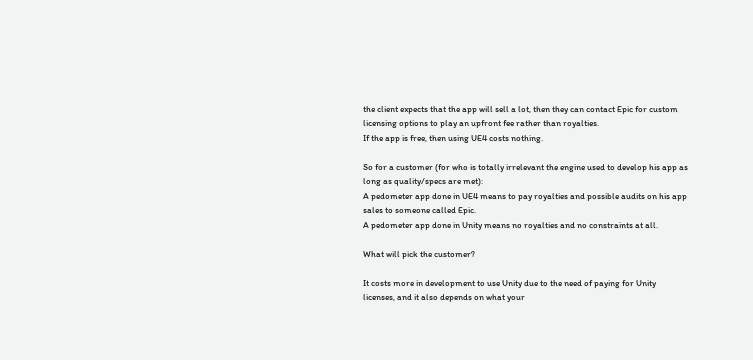the client expects that the app will sell a lot, then they can contact Epic for custom licensing options to play an upfront fee rather than royalties.
If the app is free, then using UE4 costs nothing.

So for a customer (for who is totally irrelevant the engine used to develop his app as long as quality/specs are met):
A pedometer app done in UE4 means to pay royalties and possible audits on his app sales to someone called Epic.
A pedometer app done in Unity means no royalties and no constraints at all.

What will pick the customer?

It costs more in development to use Unity due to the need of paying for Unity licenses, and it also depends on what your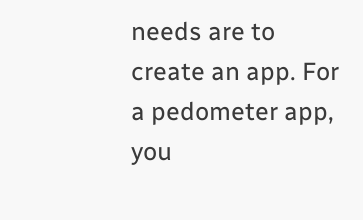needs are to create an app. For a pedometer app, you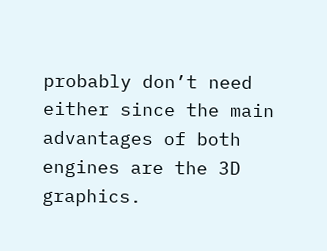probably don’t need either since the main advantages of both engines are the 3D graphics.